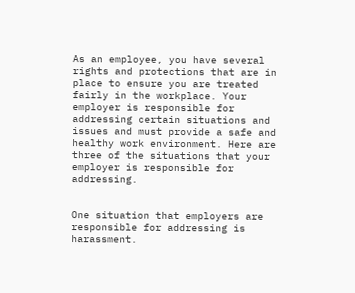As an employee, you have several rights and protections that are in place to ensure you are treated fairly in the workplace. Your employer is responsible for addressing certain situations and issues and must provide a safe and healthy work environment. Here are three of the situations that your employer is responsible for addressing.


One situation that employers are responsible for addressing is harassment.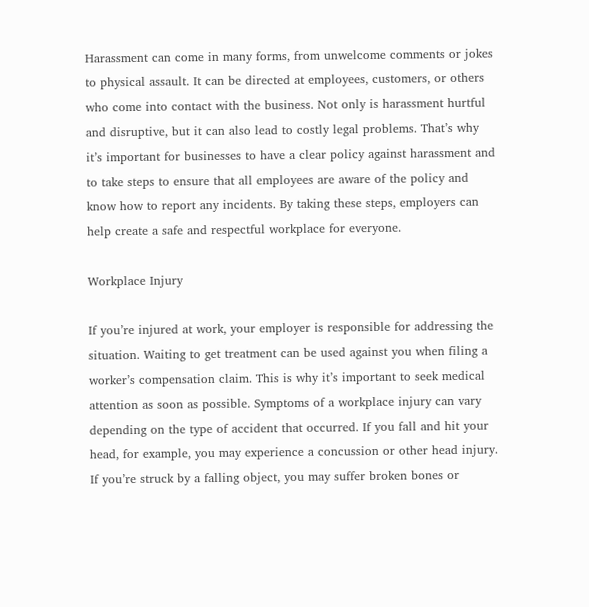Harassment can come in many forms, from unwelcome comments or jokes to physical assault. It can be directed at employees, customers, or others who come into contact with the business. Not only is harassment hurtful and disruptive, but it can also lead to costly legal problems. That’s why it’s important for businesses to have a clear policy against harassment and to take steps to ensure that all employees are aware of the policy and know how to report any incidents. By taking these steps, employers can help create a safe and respectful workplace for everyone.

Workplace Injury

If you’re injured at work, your employer is responsible for addressing the situation. Waiting to get treatment can be used against you when filing a worker’s compensation claim. This is why it’s important to seek medical attention as soon as possible. Symptoms of a workplace injury can vary depending on the type of accident that occurred. If you fall and hit your head, for example, you may experience a concussion or other head injury. If you’re struck by a falling object, you may suffer broken bones or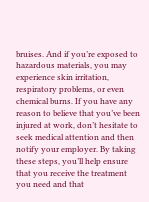bruises. And if you’re exposed to hazardous materials, you may experience skin irritation, respiratory problems, or even chemical burns. If you have any reason to believe that you’ve been injured at work, don’t hesitate to seek medical attention and then notify your employer. By taking these steps, you’ll help ensure that you receive the treatment you need and that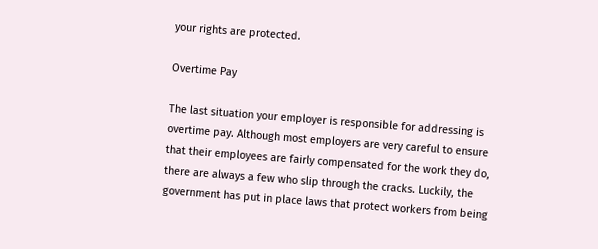your rights are protected.

Overtime Pay

The last situation your employer is responsible for addressing is overtime pay. Although most employers are very careful to ensure that their employees are fairly compensated for the work they do, there are always a few who slip through the cracks. Luckily, the government has put in place laws that protect workers from being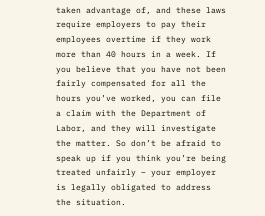taken advantage of, and these laws require employers to pay their employees overtime if they work more than 40 hours in a week. If you believe that you have not been fairly compensated for all the hours you’ve worked, you can file a claim with the Department of Labor, and they will investigate the matter. So don’t be afraid to speak up if you think you’re being treated unfairly – your employer is legally obligated to address the situation.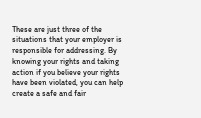These are just three of the situations that your employer is responsible for addressing. By knowing your rights and taking action if you believe your rights have been violated, you can help create a safe and fair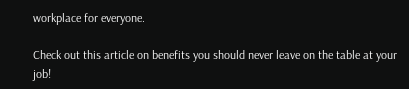workplace for everyone.

Check out this article on benefits you should never leave on the table at your job!